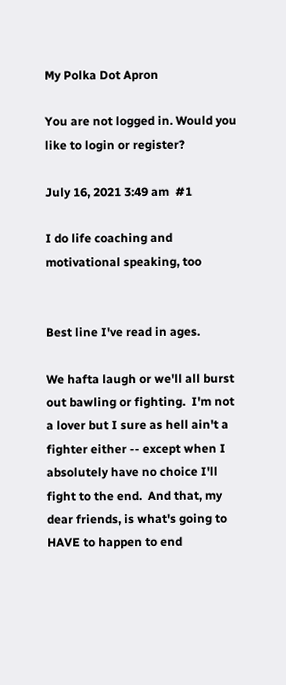My Polka Dot Apron

You are not logged in. Would you like to login or register?

July 16, 2021 3:49 am  #1

I do life coaching and motivational speaking, too


Best line I've read in ages.

We hafta laugh or we'll all burst out bawling or fighting.  I'm not a lover but I sure as hell ain't a fighter either -- except when I absolutely have no choice I'll fight to the end.  And that, my dear friends, is what's going to HAVE to happen to end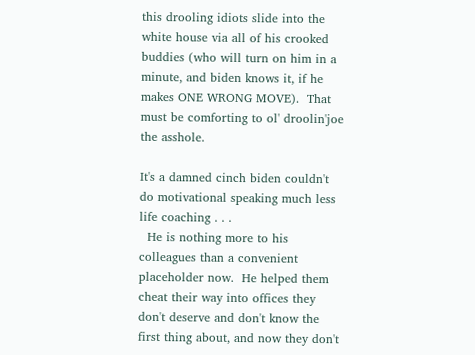this drooling idiots slide into the white house via all of his crooked buddies (who will turn on him in a minute, and biden knows it, if he makes ONE WRONG MOVE).  That must be comforting to ol' droolin'joe the asshole.

It's a damned cinch biden couldn't do motivational speaking much less life coaching . . .
  He is nothing more to his colleagues than a convenient placeholder now.  He helped them cheat their way into offices they don't deserve and don't know the first thing about, and now they don't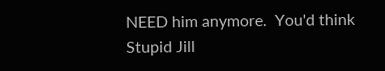NEED him anymore.  You'd think Stupid Jill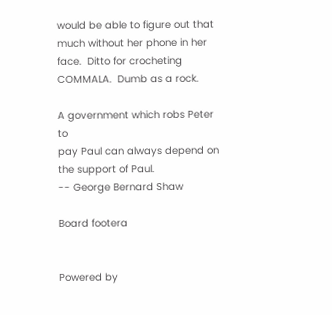would be able to figure out that much without her phone in her face.  Ditto for crocheting COMMALA.  Dumb as a rock.

A government which robs Peter to
pay Paul can always depend on
the support of Paul.
-- George Bernard Shaw

Board footera


Powered by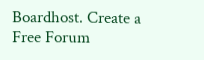Boardhost. Create a Free Forum